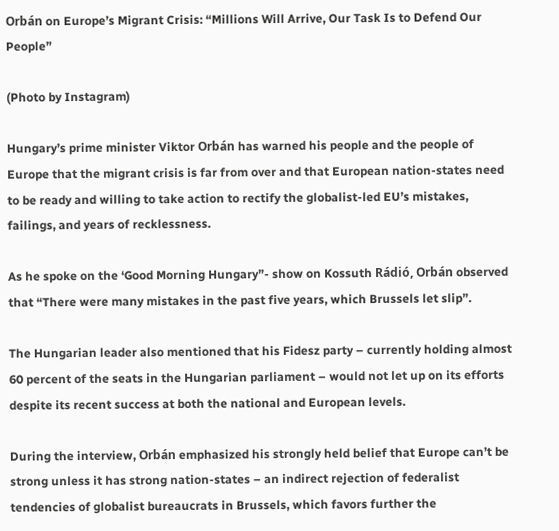Orbán on Europe’s Migrant Crisis: “Millions Will Arrive, Our Task Is to Defend Our People”

(Photo by Instagram)

Hungary’s prime minister Viktor Orbán has warned his people and the people of Europe that the migrant crisis is far from over and that European nation-states need to be ready and willing to take action to rectify the globalist-led EU’s mistakes, failings, and years of recklessness.

As he spoke on the ‘Good Morning Hungary”- show on Kossuth Rádió, Orbán observed that “There were many mistakes in the past five years, which Brussels let slip”.

The Hungarian leader also mentioned that his Fidesz party – currently holding almost 60 percent of the seats in the Hungarian parliament – would not let up on its efforts despite its recent success at both the national and European levels.

During the interview, Orbán emphasized his strongly held belief that Europe can’t be strong unless it has strong nation-states – an indirect rejection of federalist tendencies of globalist bureaucrats in Brussels, which favors further the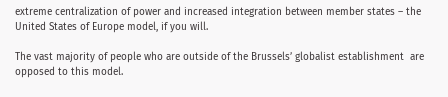extreme centralization of power and increased integration between member states – the United States of Europe model, if you will.

The vast majority of people who are outside of the Brussels’ globalist establishment  are opposed to this model.